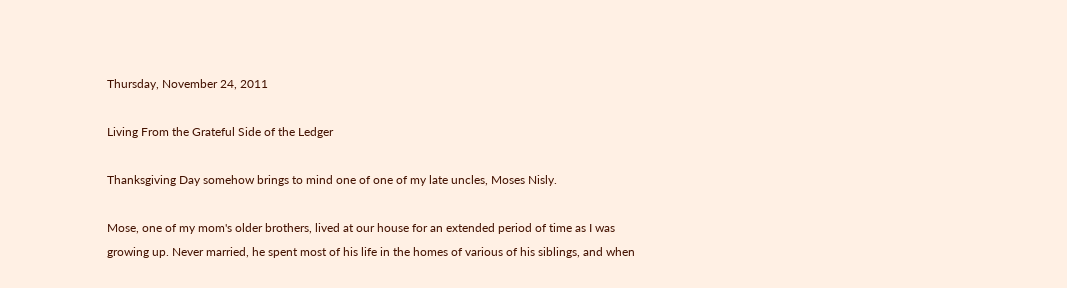Thursday, November 24, 2011

Living From the Grateful Side of the Ledger

Thanksgiving Day somehow brings to mind one of one of my late uncles, Moses Nisly.

Mose, one of my mom's older brothers, lived at our house for an extended period of time as I was growing up. Never married, he spent most of his life in the homes of various of his siblings, and when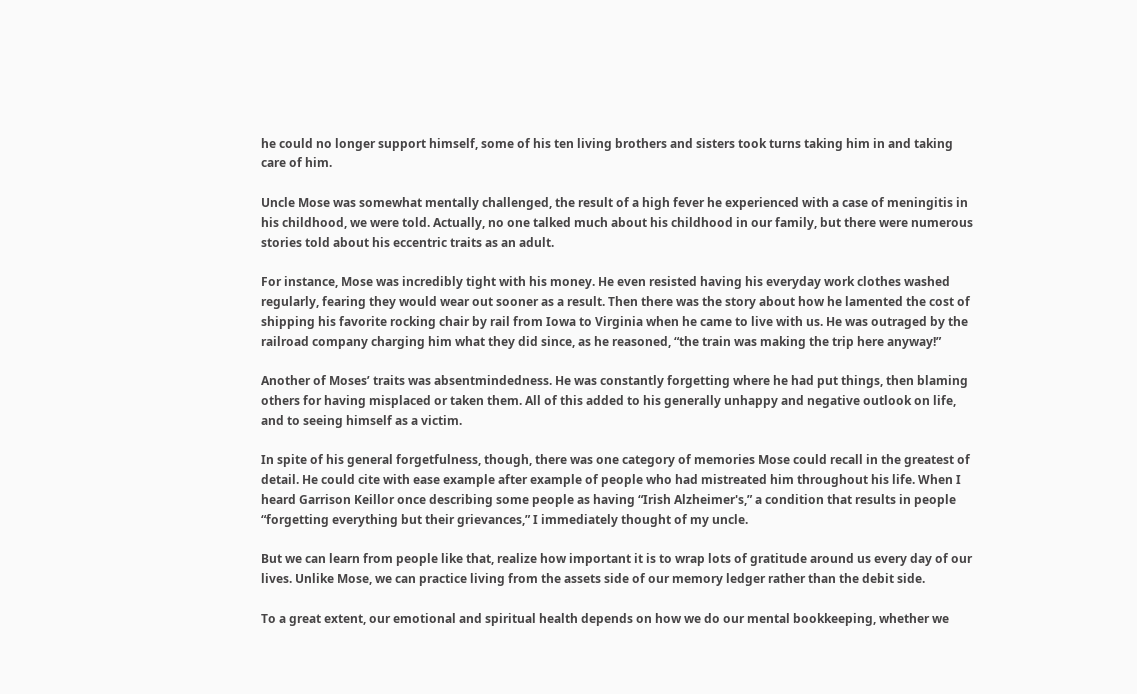he could no longer support himself, some of his ten living brothers and sisters took turns taking him in and taking care of him.

Uncle Mose was somewhat mentally challenged, the result of a high fever he experienced with a case of meningitis in his childhood, we were told. Actually, no one talked much about his childhood in our family, but there were numerous stories told about his eccentric traits as an adult.

For instance, Mose was incredibly tight with his money. He even resisted having his everyday work clothes washed regularly, fearing they would wear out sooner as a result. Then there was the story about how he lamented the cost of shipping his favorite rocking chair by rail from Iowa to Virginia when he came to live with us. He was outraged by the railroad company charging him what they did since, as he reasoned, “the train was making the trip here anyway!”

Another of Moses’ traits was absentmindedness. He was constantly forgetting where he had put things, then blaming others for having misplaced or taken them. All of this added to his generally unhappy and negative outlook on life, and to seeing himself as a victim.

In spite of his general forgetfulness, though, there was one category of memories Mose could recall in the greatest of detail. He could cite with ease example after example of people who had mistreated him throughout his life. When I heard Garrison Keillor once describing some people as having “Irish Alzheimer's,” a condition that results in people “forgetting everything but their grievances,” I immediately thought of my uncle.

But we can learn from people like that, realize how important it is to wrap lots of gratitude around us every day of our lives. Unlike Mose, we can practice living from the assets side of our memory ledger rather than the debit side.

To a great extent, our emotional and spiritual health depends on how we do our mental bookkeeping, whether we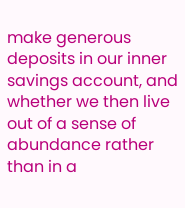make generous deposits in our inner savings account, and whether we then live out of a sense of abundance rather than in a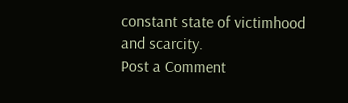constant state of victimhood and scarcity.
Post a Comment